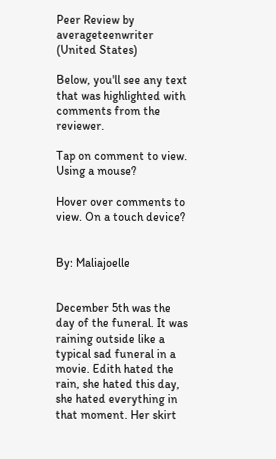Peer Review by averageteenwriter (United States)

Below, you'll see any text that was highlighted with comments from the reviewer.

Tap on comment to view. Using a mouse?

Hover over comments to view. On a touch device?


By: Maliajoelle


December 5th was the day of the funeral. It was raining outside like a typical sad funeral in a movie. Edith hated the rain, she hated this day, she hated everything in that moment. Her skirt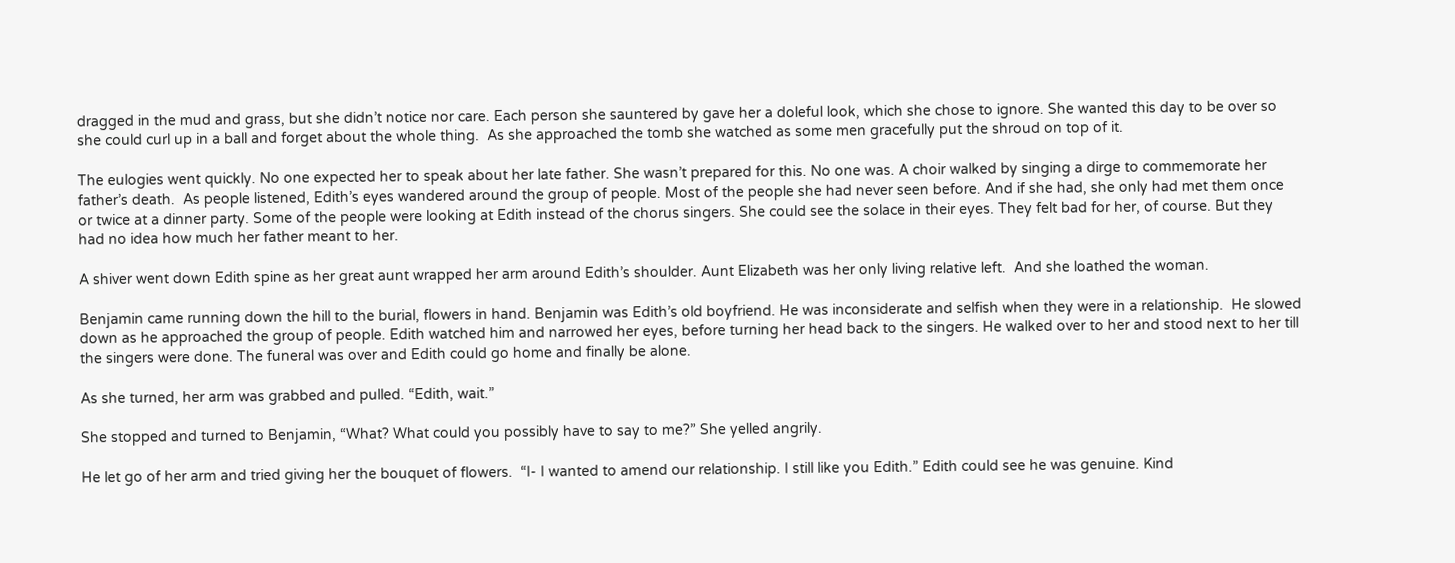dragged in the mud and grass, but she didn’t notice nor care. Each person she sauntered by gave her a doleful look, which she chose to ignore. She wanted this day to be over so she could curl up in a ball and forget about the whole thing.  As she approached the tomb she watched as some men gracefully put the shroud on top of it.

The eulogies went quickly. No one expected her to speak about her late father. She wasn’t prepared for this. No one was. A choir walked by singing a dirge to commemorate her father’s death.  As people listened, Edith’s eyes wandered around the group of people. Most of the people she had never seen before. And if she had, she only had met them once or twice at a dinner party. Some of the people were looking at Edith instead of the chorus singers. She could see the solace in their eyes. They felt bad for her, of course. But they had no idea how much her father meant to her.

A shiver went down Edith spine as her great aunt wrapped her arm around Edith’s shoulder. Aunt Elizabeth was her only living relative left.  And she loathed the woman.

Benjamin came running down the hill to the burial, flowers in hand. Benjamin was Edith’s old boyfriend. He was inconsiderate and selfish when they were in a relationship.  He slowed down as he approached the group of people. Edith watched him and narrowed her eyes, before turning her head back to the singers. He walked over to her and stood next to her till the singers were done. The funeral was over and Edith could go home and finally be alone.

As she turned, her arm was grabbed and pulled. “Edith, wait.”

She stopped and turned to Benjamin, “What? What could you possibly have to say to me?” She yelled angrily.

He let go of her arm and tried giving her the bouquet of flowers.  “I- I wanted to amend our relationship. I still like you Edith.” Edith could see he was genuine. Kind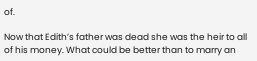of.

Now that Edith’s father was dead she was the heir to all of his money. What could be better than to marry an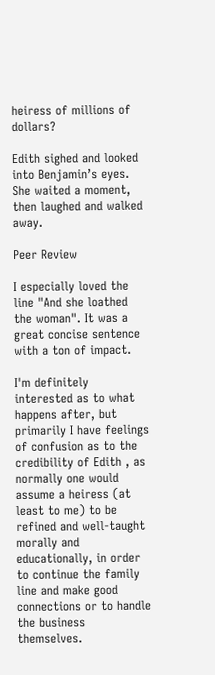heiress of millions of dollars?

Edith sighed and looked into Benjamin’s eyes. She waited a moment, then laughed and walked away.

Peer Review

I especially loved the line "And she loathed the woman". It was a great concise sentence with a ton of impact.

I'm definitely interested as to what happens after, but primarily I have feelings of confusion as to the credibility of Edith , as normally one would assume a heiress (at least to me) to be refined and well-taught morally and educationally, in order to continue the family line and make good connections or to handle the business themselves.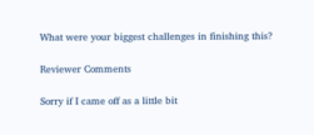What were your biggest challenges in finishing this?

Reviewer Comments

Sorry if I came off as a little bit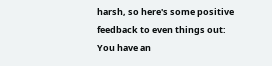harsh, so here's some positive feedback to even things out: You have an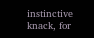instinctive knack, for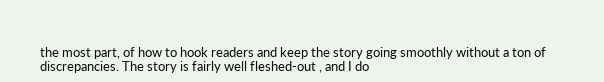the most part, of how to hook readers and keep the story going smoothly without a ton of discrepancies. The story is fairly well fleshed-out , and I do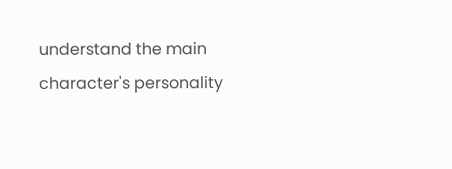understand the main character's personality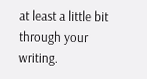at least a little bit through your writing.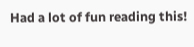Had a lot of fun reading this!